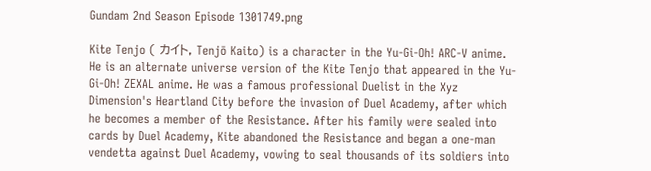Gundam 2nd Season Episode 1301749.png

Kite Tenjo ( カイト, Tenjō Kaito) is a character in the Yu-Gi-Oh! ARC-V anime. He is an alternate universe version of the Kite Tenjo that appeared in the Yu-Gi-Oh! ZEXAL anime. He was a famous professional Duelist in the Xyz Dimension's Heartland City before the invasion of Duel Academy, after which he becomes a member of the Resistance. After his family were sealed into cards by Duel Academy, Kite abandoned the Resistance and began a one-man vendetta against Duel Academy, vowing to seal thousands of its soldiers into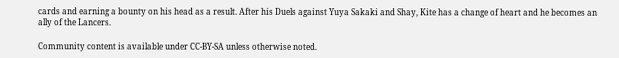cards and earning a bounty on his head as a result. After his Duels against Yuya Sakaki and Shay, Kite has a change of heart and he becomes an ally of the Lancers.

Community content is available under CC-BY-SA unless otherwise noted.